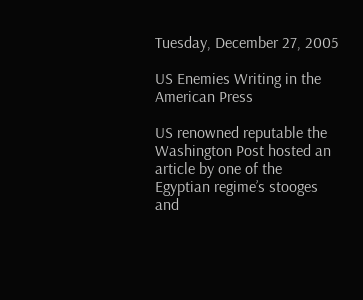Tuesday, December 27, 2005

US Enemies Writing in the American Press

US renowned reputable the Washington Post hosted an article by one of the Egyptian regime’s stooges and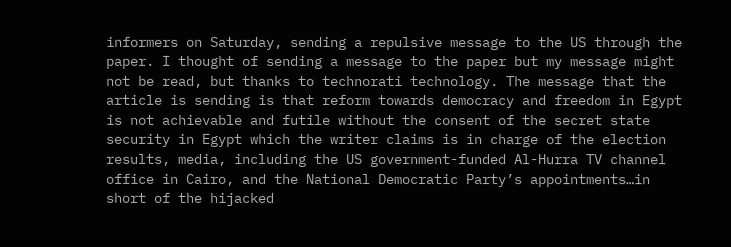informers on Saturday, sending a repulsive message to the US through the paper. I thought of sending a message to the paper but my message might not be read, but thanks to technorati technology. The message that the article is sending is that reform towards democracy and freedom in Egypt is not achievable and futile without the consent of the secret state security in Egypt which the writer claims is in charge of the election results, media, including the US government-funded Al-Hurra TV channel office in Cairo, and the National Democratic Party’s appointments…in short of the hijacked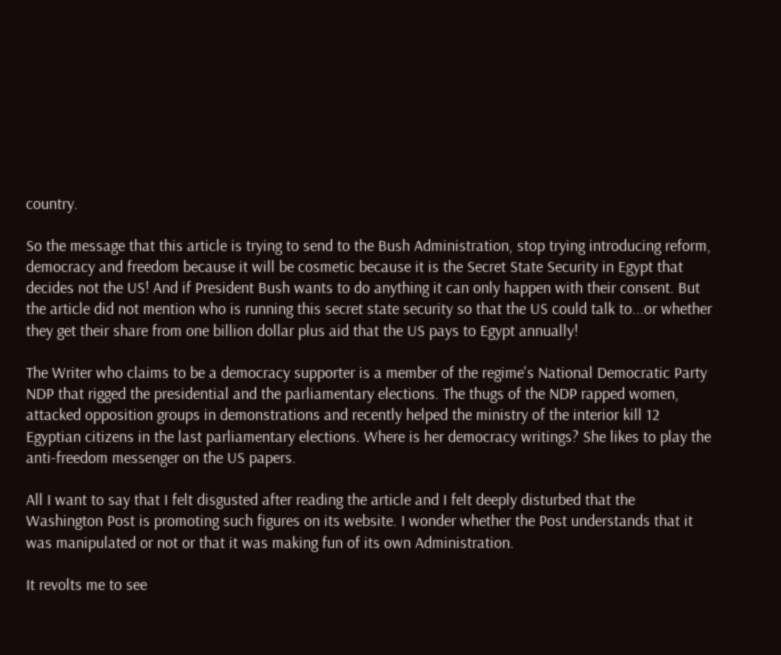country.

So the message that this article is trying to send to the Bush Administration, stop trying introducing reform, democracy and freedom because it will be cosmetic because it is the Secret State Security in Egypt that decides not the US! And if President Bush wants to do anything it can only happen with their consent. But the article did not mention who is running this secret state security so that the US could talk to...or whether they get their share from one billion dollar plus aid that the US pays to Egypt annually!

The Writer who claims to be a democracy supporter is a member of the regime's National Democratic Party NDP that rigged the presidential and the parliamentary elections. The thugs of the NDP rapped women, attacked opposition groups in demonstrations and recently helped the ministry of the interior kill 12 Egyptian citizens in the last parliamentary elections. Where is her democracy writings? She likes to play the anti-freedom messenger on the US papers.

All I want to say that I felt disgusted after reading the article and I felt deeply disturbed that the Washington Post is promoting such figures on its website. I wonder whether the Post understands that it was manipulated or not or that it was making fun of its own Administration.

It revolts me to see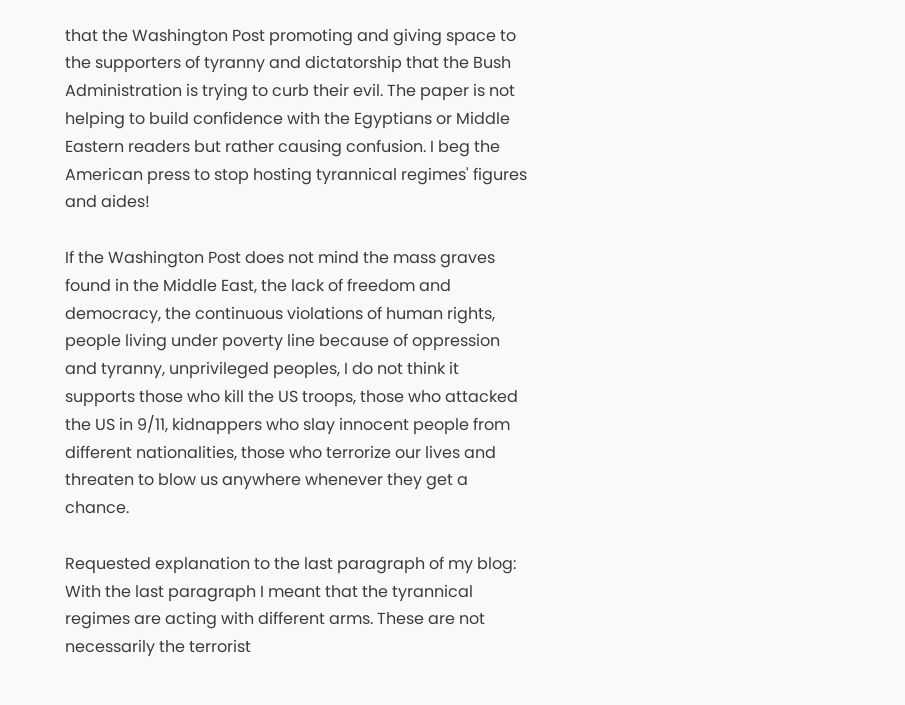that the Washington Post promoting and giving space to the supporters of tyranny and dictatorship that the Bush Administration is trying to curb their evil. The paper is not helping to build confidence with the Egyptians or Middle Eastern readers but rather causing confusion. I beg the American press to stop hosting tyrannical regimes' figures and aides!

If the Washington Post does not mind the mass graves found in the Middle East, the lack of freedom and democracy, the continuous violations of human rights, people living under poverty line because of oppression and tyranny, unprivileged peoples, I do not think it supports those who kill the US troops, those who attacked the US in 9/11, kidnappers who slay innocent people from different nationalities, those who terrorize our lives and threaten to blow us anywhere whenever they get a chance.

Requested explanation to the last paragraph of my blog:
With the last paragraph I meant that the tyrannical regimes are acting with different arms. These are not necessarily the terrorist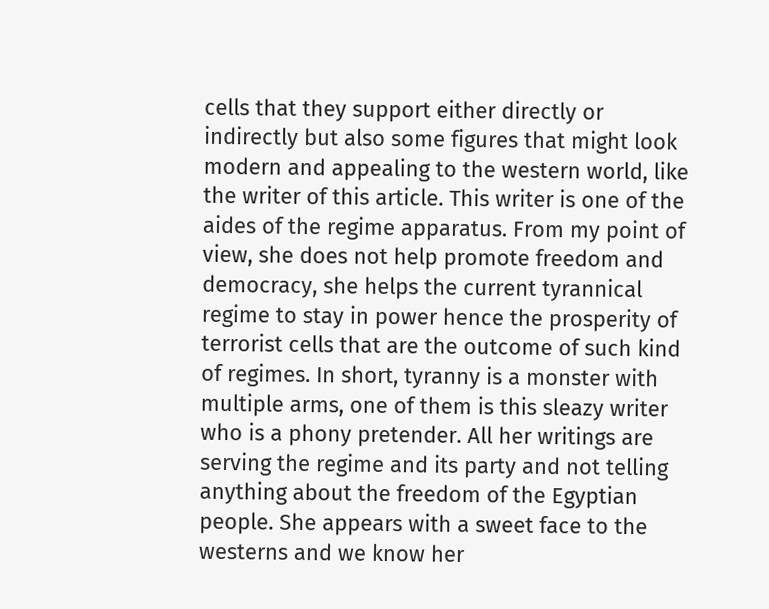cells that they support either directly or indirectly but also some figures that might look modern and appealing to the western world, like the writer of this article. This writer is one of the aides of the regime apparatus. From my point of view, she does not help promote freedom and democracy, she helps the current tyrannical regime to stay in power hence the prosperity of terrorist cells that are the outcome of such kind of regimes. In short, tyranny is a monster with multiple arms, one of them is this sleazy writer who is a phony pretender. All her writings are serving the regime and its party and not telling anything about the freedom of the Egyptian people. She appears with a sweet face to the westerns and we know her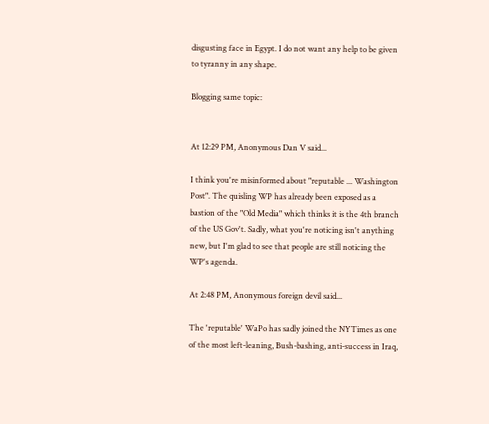disgusting face in Egypt. I do not want any help to be given to tyranny in any shape.

Blogging same topic:


At 12:29 PM, Anonymous Dan V said...

I think you're misinformed about "reputable ... Washington Post". The quisling WP has already been exposed as a bastion of the "Old Media" which thinks it is the 4th branch of the US Gov't. Sadly, what you're noticing isn't anything new, but I'm glad to see that people are still noticing the WP's agenda.

At 2:48 PM, Anonymous foreign devil said...

The 'reputable' WaPo has sadly joined the NYTimes as one of the most left-leaning, Bush-bashing, anti-success in Iraq,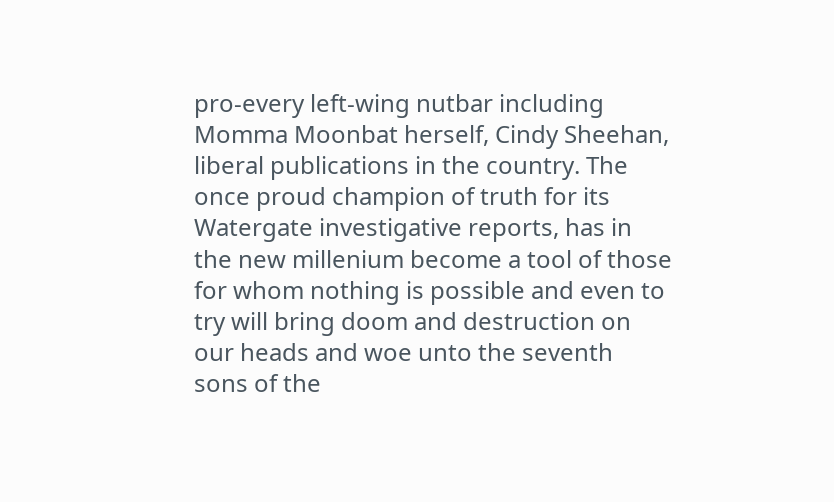pro-every left-wing nutbar including Momma Moonbat herself, Cindy Sheehan, liberal publications in the country. The once proud champion of truth for its Watergate investigative reports, has in the new millenium become a tool of those for whom nothing is possible and even to try will bring doom and destruction on our heads and woe unto the seventh sons of the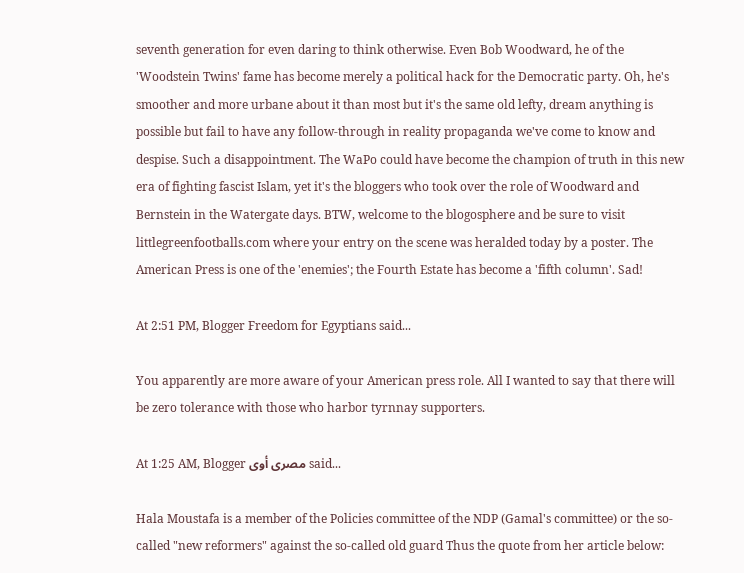seventh generation for even daring to think otherwise. Even Bob Woodward, he of the 'Woodstein Twins' fame has become merely a political hack for the Democratic party. Oh, he's smoother and more urbane about it than most but it's the same old lefty, dream anything is possible but fail to have any follow-through in reality propaganda we've come to know and despise. Such a disappointment. The WaPo could have become the champion of truth in this new era of fighting fascist Islam, yet it's the bloggers who took over the role of Woodward and Bernstein in the Watergate days. BTW, welcome to the blogosphere and be sure to visit littlegreenfootballs.com where your entry on the scene was heralded today by a poster. The American Press is one of the 'enemies'; the Fourth Estate has become a 'fifth column'. Sad!

At 2:51 PM, Blogger Freedom for Egyptians said...

You apparently are more aware of your American press role. All I wanted to say that there will be zero tolerance with those who harbor tyrnnay supporters.

At 1:25 AM, Blogger مصرى أوى said...

Hala Moustafa is a member of the Policies committee of the NDP (Gamal's committee) or the so-called "new reformers" against the so-called old guard Thus the quote from her article below: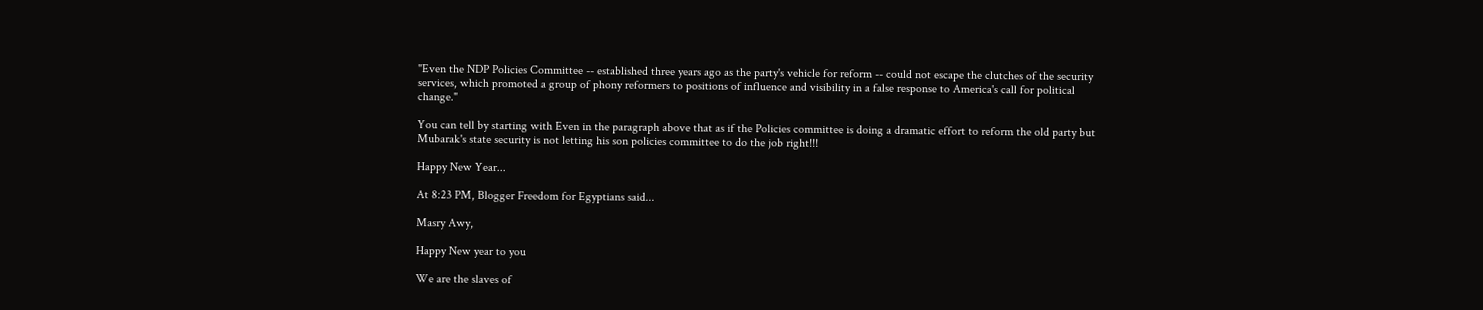"Even the NDP Policies Committee -- established three years ago as the party's vehicle for reform -- could not escape the clutches of the security services, which promoted a group of phony reformers to positions of influence and visibility in a false response to America's call for political change."

You can tell by starting with Even in the paragraph above that as if the Policies committee is doing a dramatic effort to reform the old party but Mubarak's state security is not letting his son policies committee to do the job right!!!

Happy New Year...

At 8:23 PM, Blogger Freedom for Egyptians said...

Masry Awy,

Happy New year to you

We are the slaves of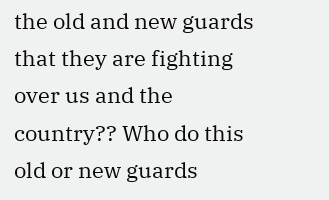the old and new guards that they are fighting over us and the country?? Who do this old or new guards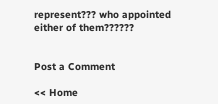represent??? who appointed either of them??????


Post a Comment

<< Home